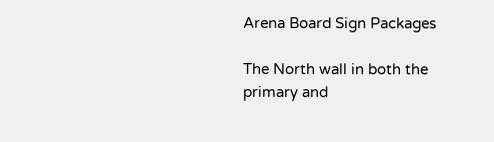Arena Board Sign Packages

The North wall in both the primary and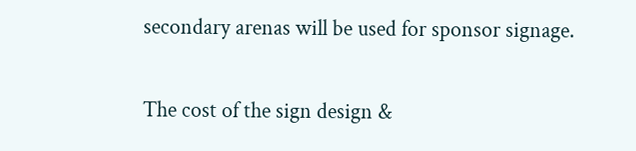secondary arenas will be used for sponsor signage.

The cost of the sign design &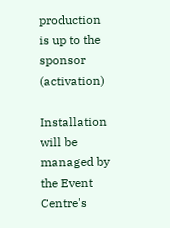production is up to the sponsor (activation)

Installation will be managed by the Event Centre's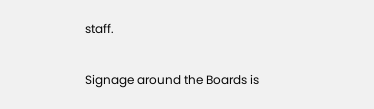staff.

Signage around the Boards is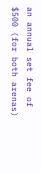an annual set fee of $500 (for both arenas)